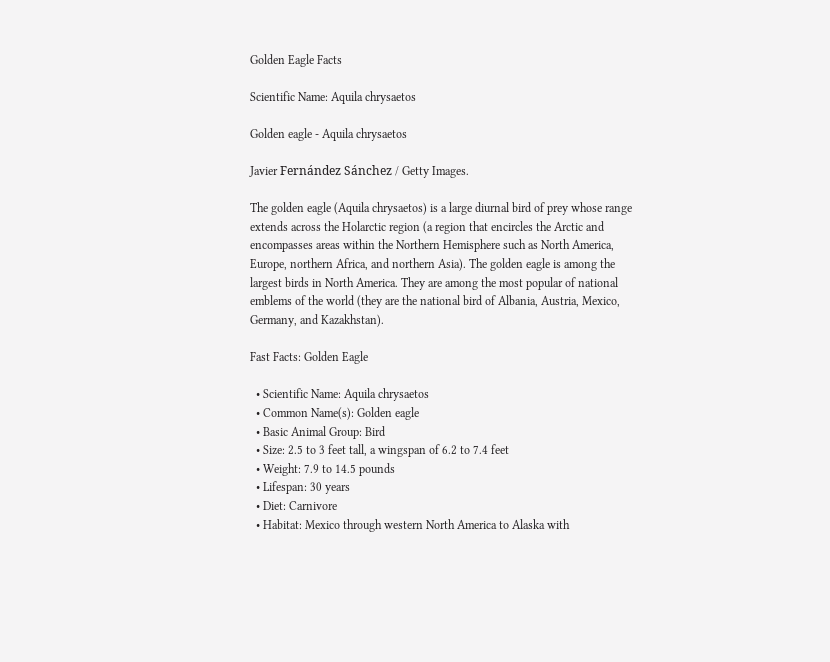Golden Eagle Facts

Scientific Name: Aquila chrysaetos

Golden eagle - Aquila chrysaetos

Javier Fernández Sánchez / Getty Images.

The golden eagle (Aquila chrysaetos) is a large diurnal bird of prey whose range extends across the Holarctic region (a region that encircles the Arctic and encompasses areas within the Northern Hemisphere such as North America, Europe, northern Africa, and northern Asia). The golden eagle is among the largest birds in North America. They are among the most popular of national emblems of the world (they are the national bird of Albania, Austria, Mexico, Germany, and Kazakhstan).

Fast Facts: Golden Eagle

  • Scientific Name: Aquila chrysaetos
  • Common Name(s): Golden eagle
  • Basic Animal Group: Bird
  • Size: 2.5 to 3 feet tall, a wingspan of 6.2 to 7.4 feet
  • Weight: 7.9 to 14.5 pounds
  • Lifespan: 30 years
  • Diet: Carnivore
  • Habitat: Mexico through western North America to Alaska with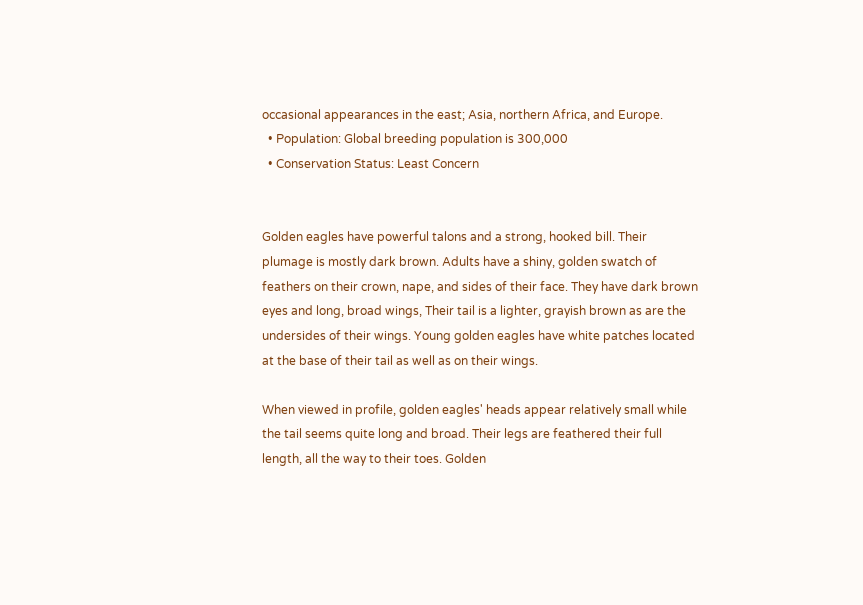occasional appearances in the east; Asia, northern Africa, and Europe.
  • Population: Global breeding population is 300,000
  • Conservation Status: Least Concern


Golden eagles have powerful talons and a strong, hooked bill. Their plumage is mostly dark brown. Adults have a shiny, golden swatch of feathers on their crown, nape, and sides of their face. They have dark brown eyes and long, broad wings, Their tail is a lighter, grayish brown as are the undersides of their wings. Young golden eagles have white patches located at the base of their tail as well as on their wings.

When viewed in profile, golden eagles' heads appear relatively small while the tail seems quite long and broad. Their legs are feathered their full length, all the way to their toes. Golden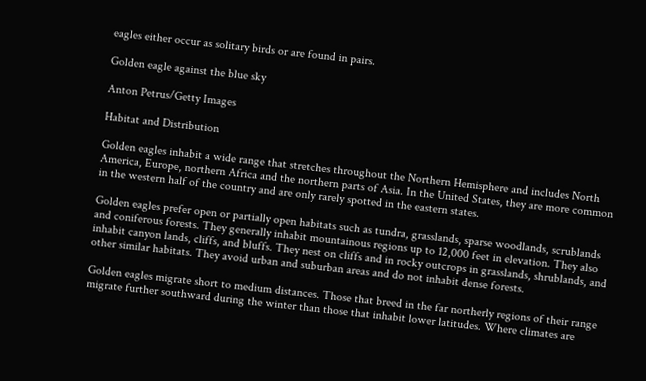eagles either occur as solitary birds or are found in pairs.

Golden eagle against the blue sky

Anton Petrus/Getty Images

Habitat and Distribution

Golden eagles inhabit a wide range that stretches throughout the Northern Hemisphere and includes North America, Europe, northern Africa and the northern parts of Asia. In the United States, they are more common in the western half of the country and are only rarely spotted in the eastern states.

Golden eagles prefer open or partially open habitats such as tundra, grasslands, sparse woodlands, scrublands and coniferous forests. They generally inhabit mountainous regions up to 12,000 feet in elevation. They also inhabit canyon lands, cliffs, and bluffs. They nest on cliffs and in rocky outcrops in grasslands, shrublands, and other similar habitats. They avoid urban and suburban areas and do not inhabit dense forests.

Golden eagles migrate short to medium distances. Those that breed in the far northerly regions of their range migrate further southward during the winter than those that inhabit lower latitudes. Where climates are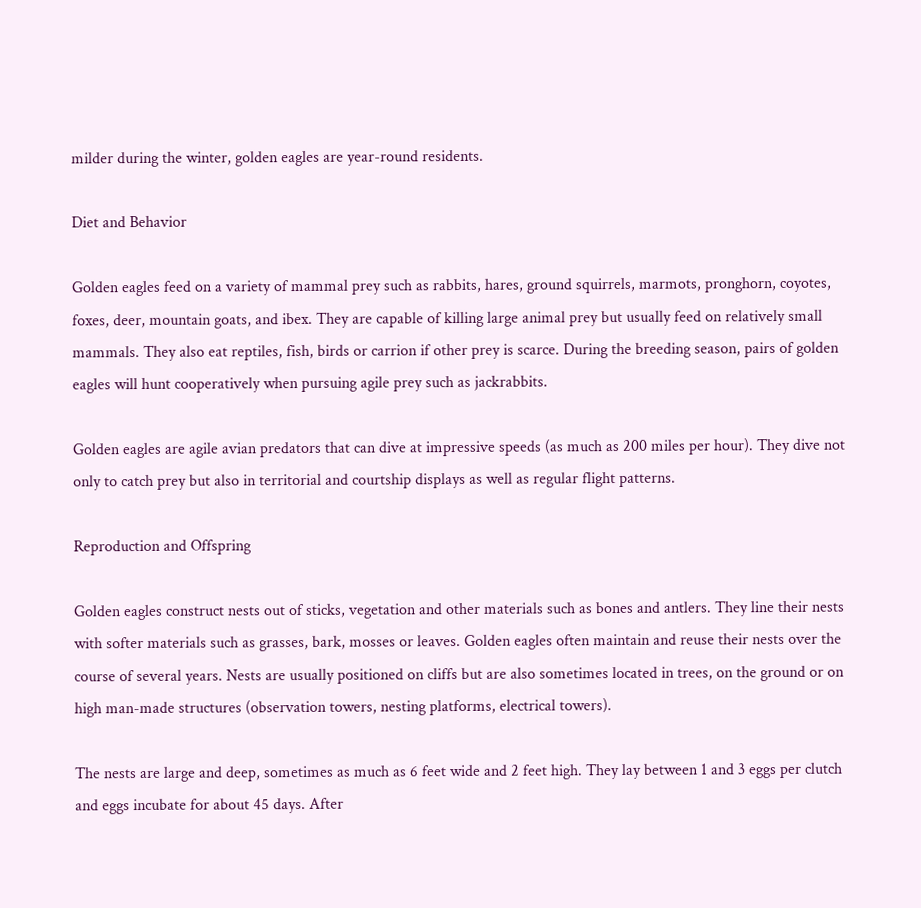milder during the winter, golden eagles are year-round residents.

Diet and Behavior

Golden eagles feed on a variety of mammal prey such as rabbits, hares, ground squirrels, marmots, pronghorn, coyotes, foxes, deer, mountain goats, and ibex. They are capable of killing large animal prey but usually feed on relatively small mammals. They also eat reptiles, fish, birds or carrion if other prey is scarce. During the breeding season, pairs of golden eagles will hunt cooperatively when pursuing agile prey such as jackrabbits.

Golden eagles are agile avian predators that can dive at impressive speeds (as much as 200 miles per hour). They dive not only to catch prey but also in territorial and courtship displays as well as regular flight patterns.

Reproduction and Offspring

Golden eagles construct nests out of sticks, vegetation and other materials such as bones and antlers. They line their nests with softer materials such as grasses, bark, mosses or leaves. Golden eagles often maintain and reuse their nests over the course of several years. Nests are usually positioned on cliffs but are also sometimes located in trees, on the ground or on high man-made structures (observation towers, nesting platforms, electrical towers).

The nests are large and deep, sometimes as much as 6 feet wide and 2 feet high. They lay between 1 and 3 eggs per clutch and eggs incubate for about 45 days. After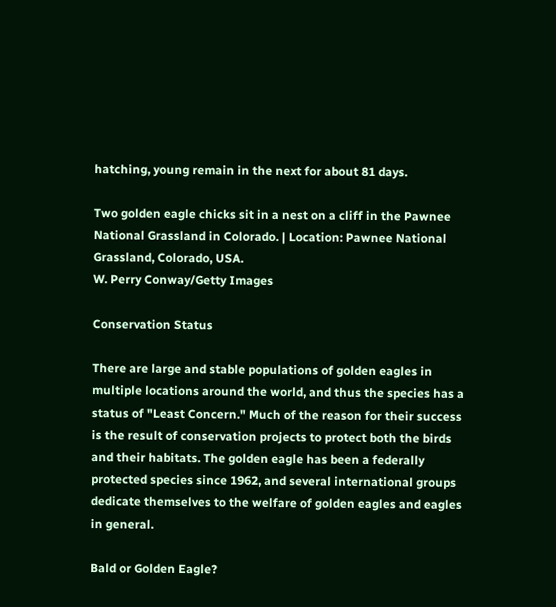hatching, young remain in the next for about 81 days.

Two golden eagle chicks sit in a nest on a cliff in the Pawnee National Grassland in Colorado. | Location: Pawnee National Grassland, Colorado, USA.
W. Perry Conway/Getty Images

Conservation Status

There are large and stable populations of golden eagles in multiple locations around the world, and thus the species has a status of "Least Concern." Much of the reason for their success is the result of conservation projects to protect both the birds and their habitats. The golden eagle has been a federally protected species since 1962, and several international groups dedicate themselves to the welfare of golden eagles and eagles in general.

Bald or Golden Eagle?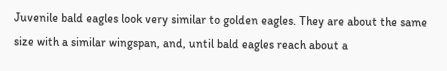Juvenile bald eagles look very similar to golden eagles. They are about the same size with a similar wingspan, and, until bald eagles reach about a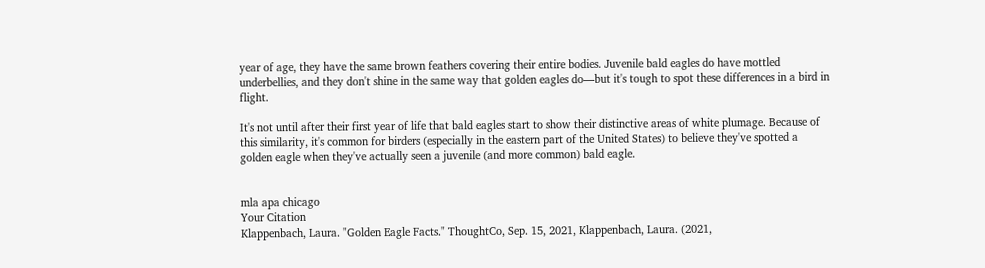year of age, they have the same brown feathers covering their entire bodies. Juvenile bald eagles do have mottled underbellies, and they don't shine in the same way that golden eagles do—but it's tough to spot these differences in a bird in flight.

It's not until after their first year of life that bald eagles start to show their distinctive areas of white plumage. Because of this similarity, it's common for birders (especially in the eastern part of the United States) to believe they've spotted a golden eagle when they've actually seen a juvenile (and more common) bald eagle.


mla apa chicago
Your Citation
Klappenbach, Laura. "Golden Eagle Facts." ThoughtCo, Sep. 15, 2021, Klappenbach, Laura. (2021,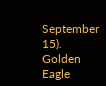September 15). Golden Eagle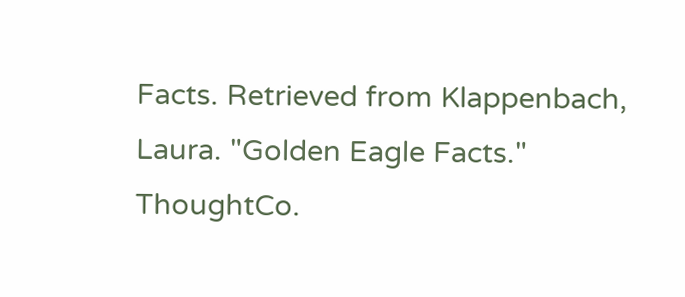Facts. Retrieved from Klappenbach, Laura. "Golden Eagle Facts." ThoughtCo.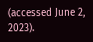(accessed June 2, 2023).